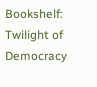Bookshelf: Twilight of Democracy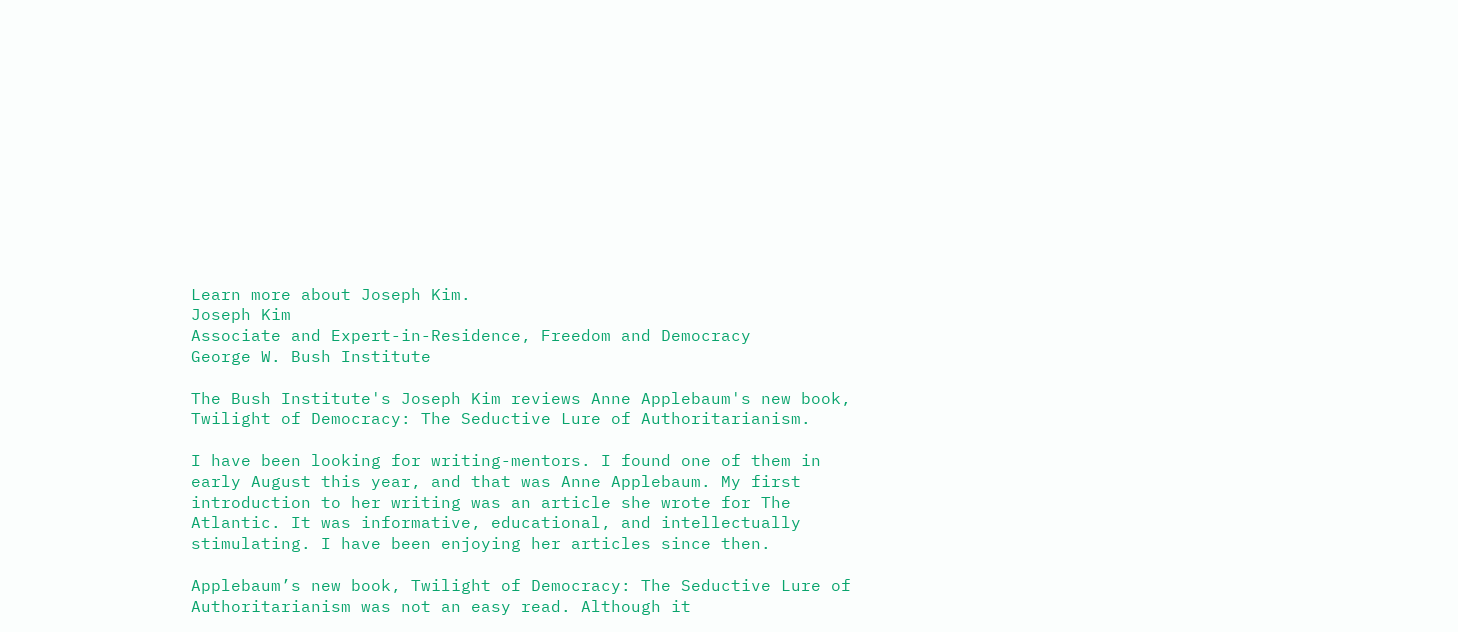Learn more about Joseph Kim.
Joseph Kim
Associate and Expert-in-Residence, Freedom and Democracy
George W. Bush Institute

The Bush Institute's Joseph Kim reviews Anne Applebaum's new book, Twilight of Democracy: The Seductive Lure of Authoritarianism.

I have been looking for writing-mentors. I found one of them in early August this year, and that was Anne Applebaum. My first introduction to her writing was an article she wrote for The Atlantic. It was informative, educational, and intellectually stimulating. I have been enjoying her articles since then.

Applebaum’s new book, Twilight of Democracy: The Seductive Lure of Authoritarianism was not an easy read. Although it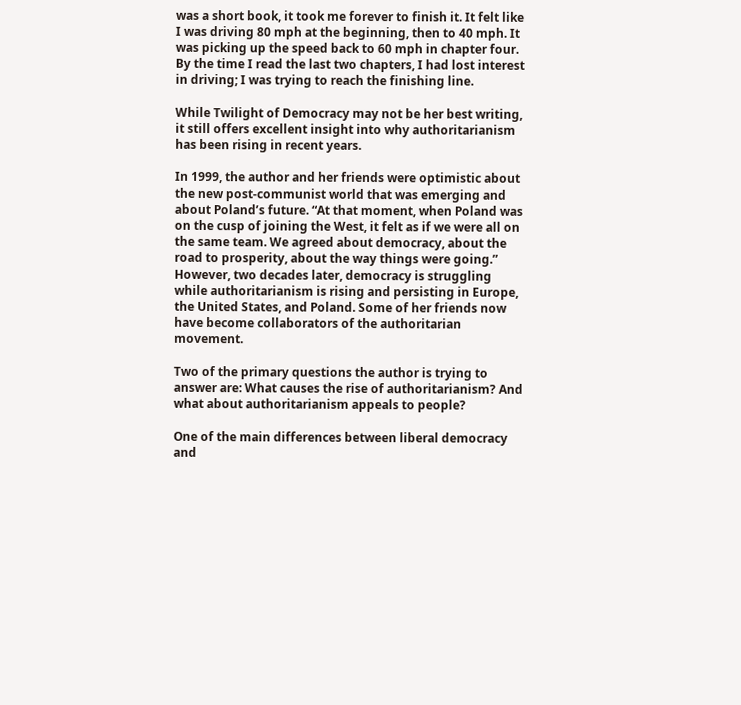was a short book, it took me forever to finish it. It felt like I was driving 80 mph at the beginning, then to 40 mph. It was picking up the speed back to 60 mph in chapter four. By the time I read the last two chapters, I had lost interest in driving; I was trying to reach the finishing line.

While Twilight of Democracy may not be her best writing, it still offers excellent insight into why authoritarianism has been rising in recent years.

In 1999, the author and her friends were optimistic about the new post-communist world that was emerging and about Poland’s future. “At that moment, when Poland was on the cusp of joining the West, it felt as if we were all on the same team. We agreed about democracy, about the road to prosperity, about the way things were going.” However, two decades later, democracy is struggling while authoritarianism is rising and persisting in Europe, the United States, and Poland. Some of her friends now have become collaborators of the authoritarian movement.

Two of the primary questions the author is trying to answer are: What causes the rise of authoritarianism? And what about authoritarianism appeals to people?

One of the main differences between liberal democracy and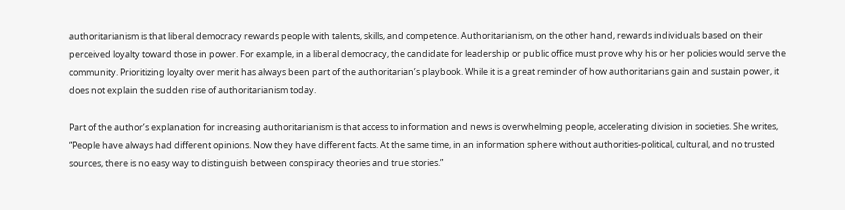authoritarianism is that liberal democracy rewards people with talents, skills, and competence. Authoritarianism, on the other hand, rewards individuals based on their perceived loyalty toward those in power. For example, in a liberal democracy, the candidate for leadership or public office must prove why his or her policies would serve the community. Prioritizing loyalty over merit has always been part of the authoritarian’s playbook. While it is a great reminder of how authoritarians gain and sustain power, it does not explain the sudden rise of authoritarianism today.

Part of the author’s explanation for increasing authoritarianism is that access to information and news is overwhelming people, accelerating division in societies. She writes, “People have always had different opinions. Now they have different facts. At the same time, in an information sphere without authorities-political, cultural, and no trusted sources, there is no easy way to distinguish between conspiracy theories and true stories.”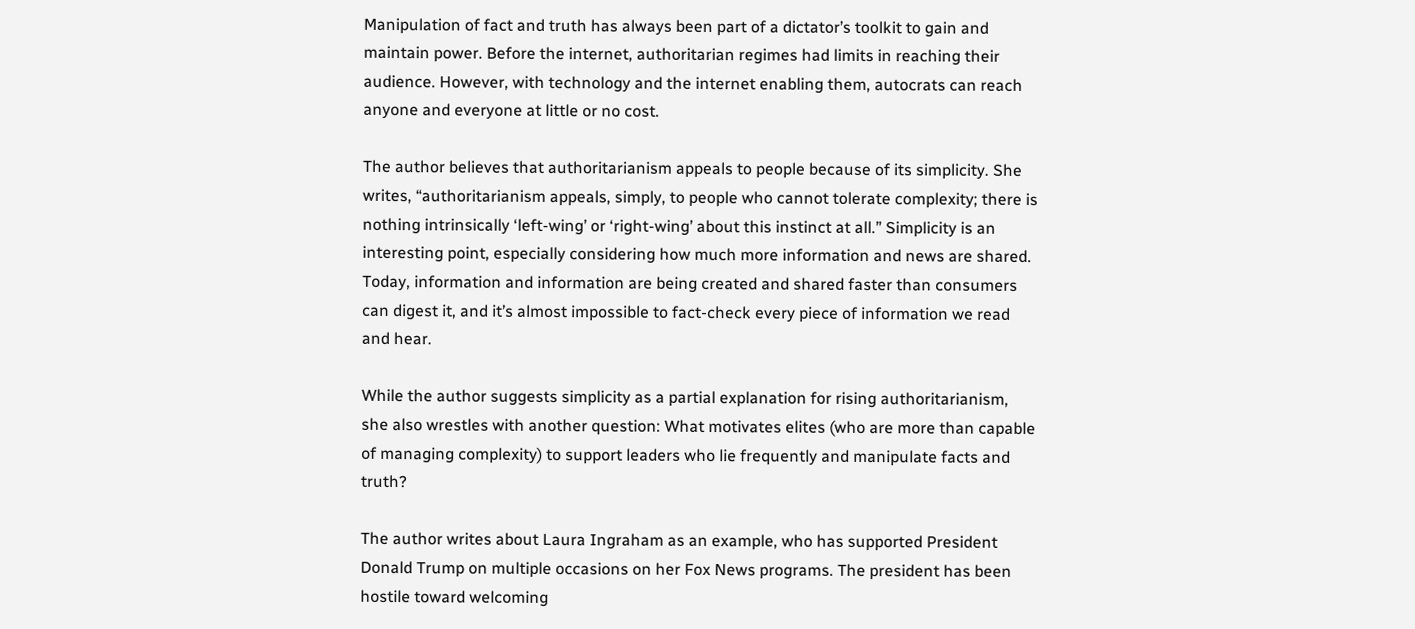Manipulation of fact and truth has always been part of a dictator’s toolkit to gain and maintain power. Before the internet, authoritarian regimes had limits in reaching their audience. However, with technology and the internet enabling them, autocrats can reach anyone and everyone at little or no cost.

The author believes that authoritarianism appeals to people because of its simplicity. She writes, “authoritarianism appeals, simply, to people who cannot tolerate complexity; there is nothing intrinsically ‘left-wing’ or ‘right-wing’ about this instinct at all.” Simplicity is an interesting point, especially considering how much more information and news are shared. Today, information and information are being created and shared faster than consumers can digest it, and it’s almost impossible to fact-check every piece of information we read and hear.

While the author suggests simplicity as a partial explanation for rising authoritarianism, she also wrestles with another question: What motivates elites (who are more than capable of managing complexity) to support leaders who lie frequently and manipulate facts and truth?

The author writes about Laura Ingraham as an example, who has supported President Donald Trump on multiple occasions on her Fox News programs. The president has been hostile toward welcoming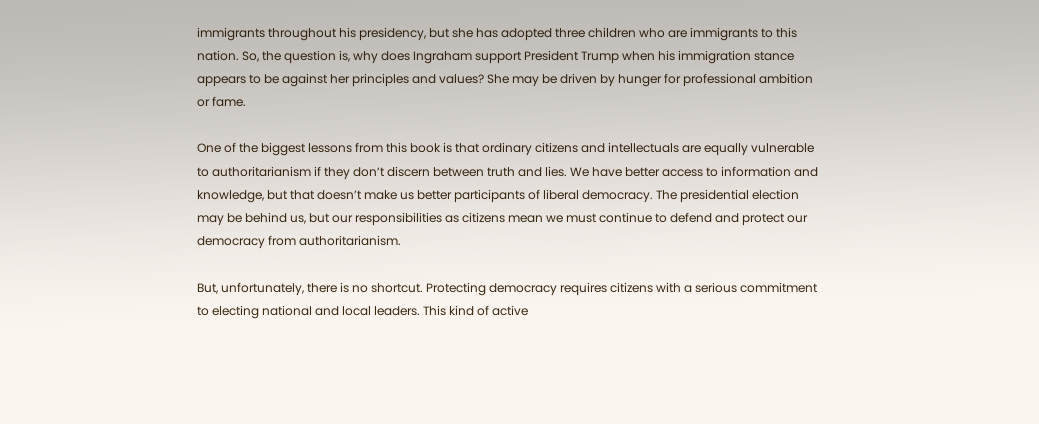immigrants throughout his presidency, but she has adopted three children who are immigrants to this nation. So, the question is, why does Ingraham support President Trump when his immigration stance appears to be against her principles and values? She may be driven by hunger for professional ambition or fame.

One of the biggest lessons from this book is that ordinary citizens and intellectuals are equally vulnerable to authoritarianism if they don’t discern between truth and lies. We have better access to information and knowledge, but that doesn’t make us better participants of liberal democracy. The presidential election may be behind us, but our responsibilities as citizens mean we must continue to defend and protect our democracy from authoritarianism.

But, unfortunately, there is no shortcut. Protecting democracy requires citizens with a serious commitment to electing national and local leaders. This kind of active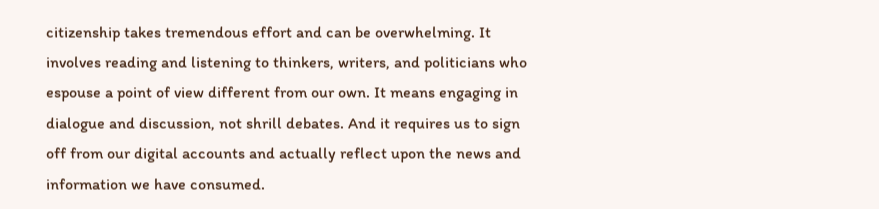citizenship takes tremendous effort and can be overwhelming. It involves reading and listening to thinkers, writers, and politicians who espouse a point of view different from our own. It means engaging in dialogue and discussion, not shrill debates. And it requires us to sign off from our digital accounts and actually reflect upon the news and information we have consumed.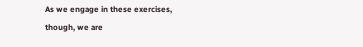As we engage in these exercises, though, we are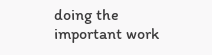doing the important work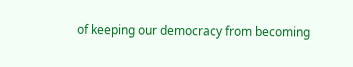of keeping our democracy from becoming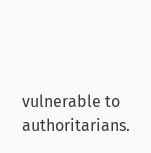vulnerable to authoritarians.